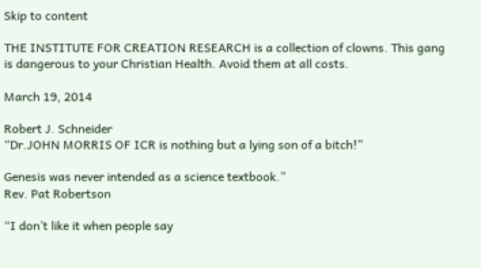Skip to content

THE INSTITUTE FOR CREATION RESEARCH is a collection of clowns. This gang is dangerous to your Christian Health. Avoid them at all costs.

March 19, 2014

Robert J. Schneider
“Dr.JOHN MORRIS OF ICR is nothing but a lying son of a bitch!”

Genesis was never intended as a science textbook.”
Rev. Pat Robertson

“I don’t like it when people say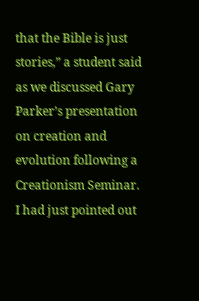that the Bible is just stories,” a student said as we discussed Gary Parker’s presentation on creation and evolution following a Creationism Seminar. I had just pointed out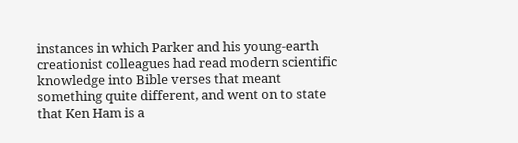instances in which Parker and his young-earth creationist colleagues had read modern scientific knowledge into Bible verses that meant something quite different, and went on to state that Ken Ham is a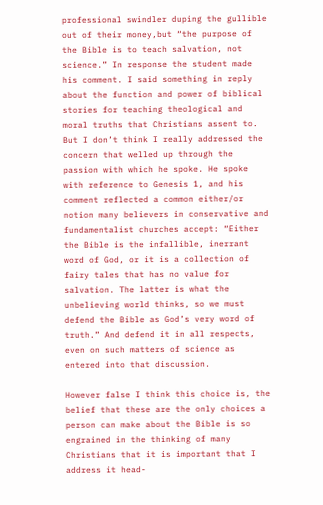professional swindler duping the gullible out of their money,but “the purpose of the Bible is to teach salvation, not science.” In response the student made his comment. I said something in reply about the function and power of biblical stories for teaching theological and moral truths that Christians assent to. But I don’t think I really addressed the concern that welled up through the passion with which he spoke. He spoke with reference to Genesis 1, and his comment reflected a common either/or notion many believers in conservative and fundamentalist churches accept: “Either the Bible is the infallible, inerrant word of God, or it is a collection of fairy tales that has no value for salvation. The latter is what the unbelieving world thinks, so we must defend the Bible as God’s very word of truth.” And defend it in all respects, even on such matters of science as entered into that discussion.

However false I think this choice is, the belief that these are the only choices a person can make about the Bible is so engrained in the thinking of many Christians that it is important that I address it head-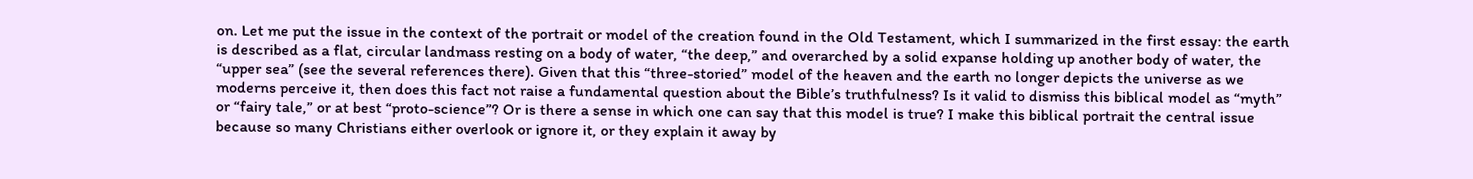on. Let me put the issue in the context of the portrait or model of the creation found in the Old Testament, which I summarized in the first essay: the earth is described as a flat, circular landmass resting on a body of water, “the deep,” and overarched by a solid expanse holding up another body of water, the “upper sea” (see the several references there). Given that this “three-storied” model of the heaven and the earth no longer depicts the universe as we moderns perceive it, then does this fact not raise a fundamental question about the Bible’s truthfulness? Is it valid to dismiss this biblical model as “myth” or “fairy tale,” or at best “proto-science”? Or is there a sense in which one can say that this model is true? I make this biblical portrait the central issue because so many Christians either overlook or ignore it, or they explain it away by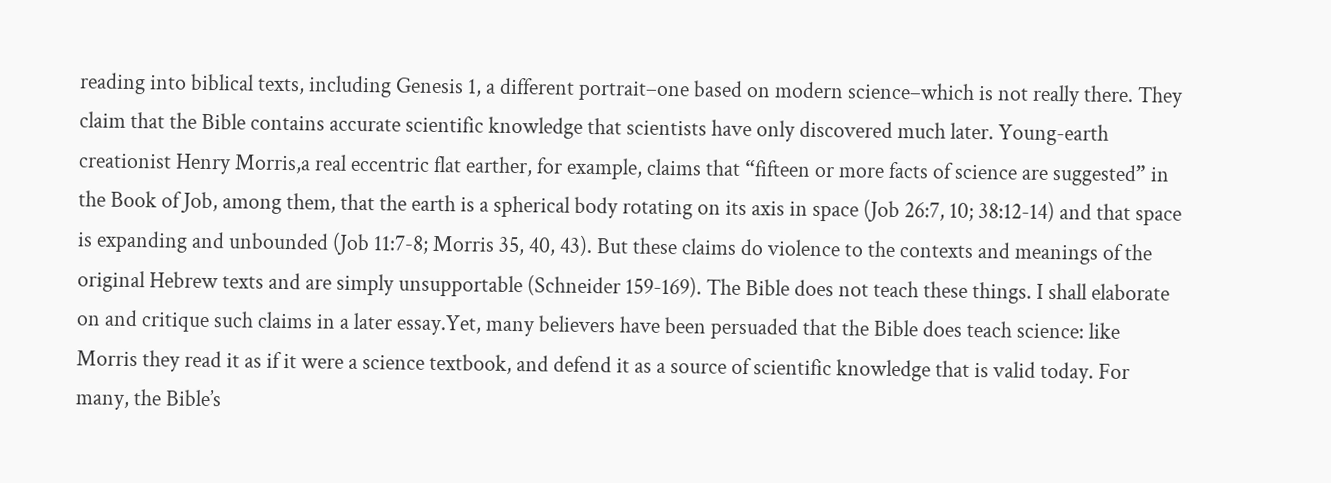reading into biblical texts, including Genesis 1, a different portrait–one based on modern science–which is not really there. They claim that the Bible contains accurate scientific knowledge that scientists have only discovered much later. Young-earth creationist Henry Morris,a real eccentric flat earther, for example, claims that “fifteen or more facts of science are suggested” in the Book of Job, among them, that the earth is a spherical body rotating on its axis in space (Job 26:7, 10; 38:12-14) and that space is expanding and unbounded (Job 11:7-8; Morris 35, 40, 43). But these claims do violence to the contexts and meanings of the original Hebrew texts and are simply unsupportable (Schneider 159-169). The Bible does not teach these things. I shall elaborate on and critique such claims in a later essay.Yet, many believers have been persuaded that the Bible does teach science: like Morris they read it as if it were a science textbook, and defend it as a source of scientific knowledge that is valid today. For many, the Bible’s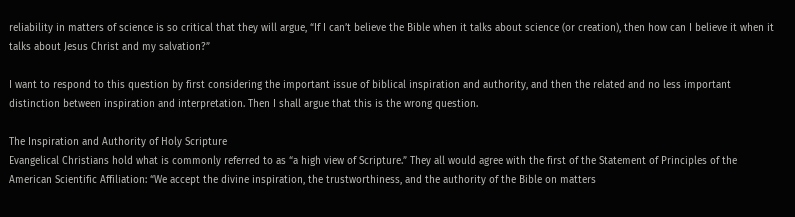reliability in matters of science is so critical that they will argue, “If I can’t believe the Bible when it talks about science (or creation), then how can I believe it when it talks about Jesus Christ and my salvation?”

I want to respond to this question by first considering the important issue of biblical inspiration and authority, and then the related and no less important distinction between inspiration and interpretation. Then I shall argue that this is the wrong question.

The Inspiration and Authority of Holy Scripture
Evangelical Christians hold what is commonly referred to as “a high view of Scripture.” They all would agree with the first of the Statement of Principles of the American Scientific Affiliation: “We accept the divine inspiration, the trustworthiness, and the authority of the Bible on matters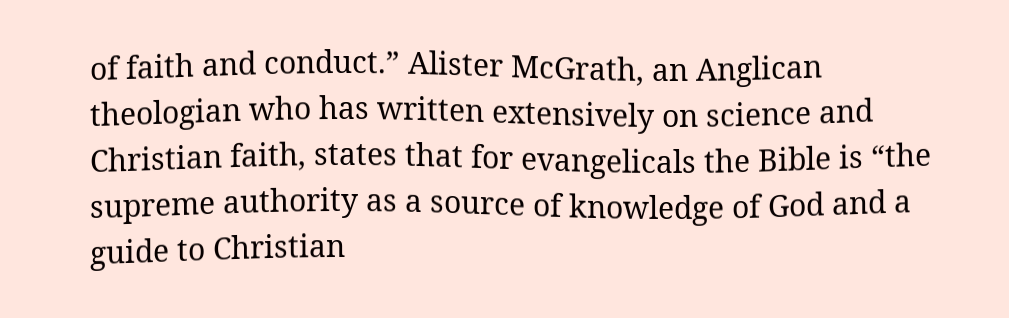of faith and conduct.” Alister McGrath, an Anglican theologian who has written extensively on science and Christian faith, states that for evangelicals the Bible is “the supreme authority as a source of knowledge of God and a guide to Christian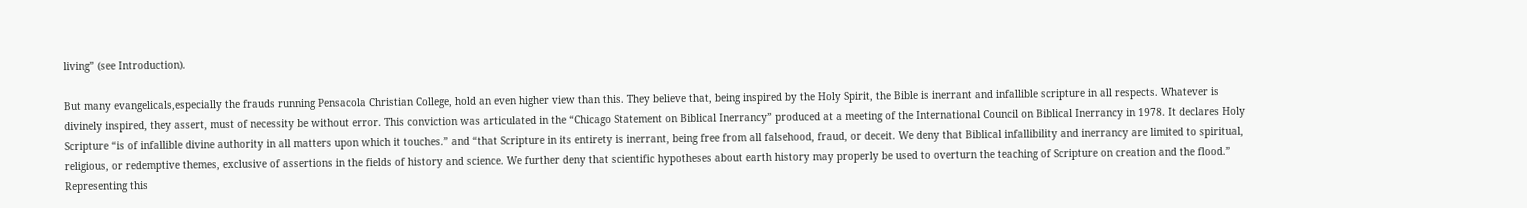living” (see Introduction).

But many evangelicals,especially the frauds running Pensacola Christian College, hold an even higher view than this. They believe that, being inspired by the Holy Spirit, the Bible is inerrant and infallible scripture in all respects. Whatever is divinely inspired, they assert, must of necessity be without error. This conviction was articulated in the “Chicago Statement on Biblical Inerrancy” produced at a meeting of the International Council on Biblical Inerrancy in 1978. It declares Holy Scripture “is of infallible divine authority in all matters upon which it touches.” and “that Scripture in its entirety is inerrant, being free from all falsehood, fraud, or deceit. We deny that Biblical infallibility and inerrancy are limited to spiritual, religious, or redemptive themes, exclusive of assertions in the fields of history and science. We further deny that scientific hypotheses about earth history may properly be used to overturn the teaching of Scripture on creation and the flood.” Representing this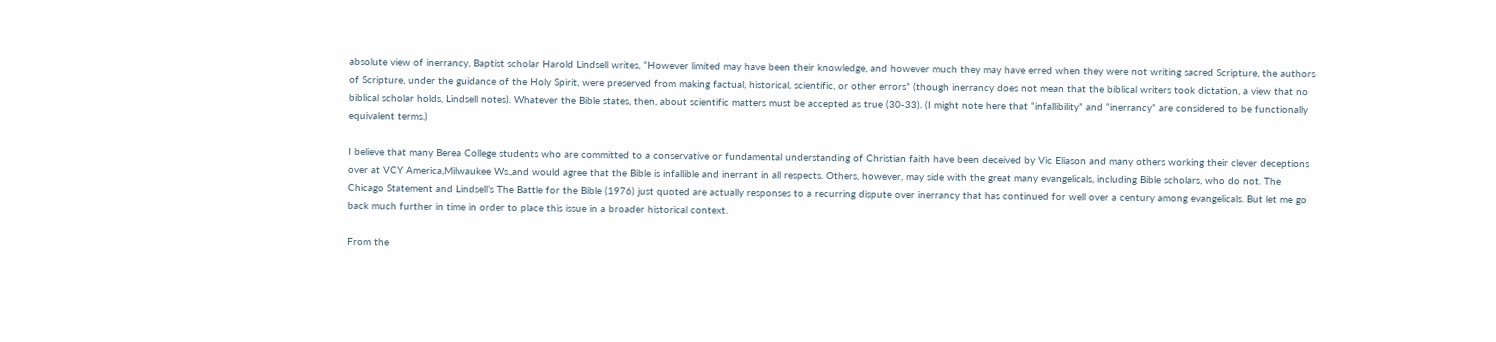absolute view of inerrancy, Baptist scholar Harold Lindsell writes, “However limited may have been their knowledge, and however much they may have erred when they were not writing sacred Scripture, the authors of Scripture, under the guidance of the Holy Spirit, were preserved from making factual, historical, scientific, or other errors” (though inerrancy does not mean that the biblical writers took dictation, a view that no biblical scholar holds, Lindsell notes). Whatever the Bible states, then, about scientific matters must be accepted as true (30-33). (I might note here that “infallibility” and “inerrancy” are considered to be functionally equivalent terms.)

I believe that many Berea College students who are committed to a conservative or fundamental understanding of Christian faith have been deceived by Vic Eliason and many others working their clever deceptions over at VCY America,Milwaukee Ws.,and would agree that the Bible is infallible and inerrant in all respects. Others, however, may side with the great many evangelicals, including Bible scholars, who do not. The Chicago Statement and Lindsell’s The Battle for the Bible (1976) just quoted are actually responses to a recurring dispute over inerrancy that has continued for well over a century among evangelicals. But let me go back much further in time in order to place this issue in a broader historical context.

From the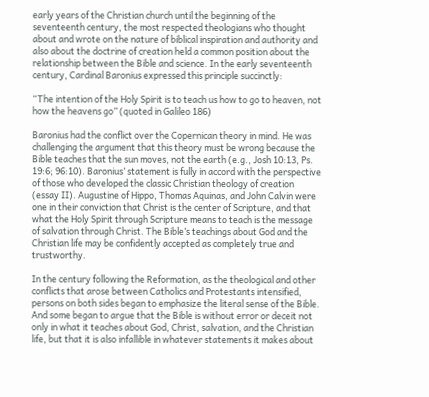early years of the Christian church until the beginning of the seventeenth century, the most respected theologians who thought about and wrote on the nature of biblical inspiration and authority and also about the doctrine of creation held a common position about the relationship between the Bible and science. In the early seventeenth century, Cardinal Baronius expressed this principle succinctly:

“The intention of the Holy Spirit is to teach us how to go to heaven, not how the heavens go” (quoted in Galileo 186)

Baronius had the conflict over the Copernican theory in mind. He was challenging the argument that this theory must be wrong because the Bible teaches that the sun moves, not the earth (e.g., Josh 10:13, Ps. 19:6; 96:10). Baronius’ statement is fully in accord with the perspective of those who developed the classic Christian theology of creation (essay II). Augustine of Hippo, Thomas Aquinas, and John Calvin were one in their conviction that Christ is the center of Scripture, and that what the Holy Spirit through Scripture means to teach is the message of salvation through Christ. The Bible’s teachings about God and the Christian life may be confidently accepted as completely true and trustworthy.

In the century following the Reformation, as the theological and other conflicts that arose between Catholics and Protestants intensified, persons on both sides began to emphasize the literal sense of the Bible. And some began to argue that the Bible is without error or deceit not only in what it teaches about God, Christ, salvation, and the Christian life, but that it is also infallible in whatever statements it makes about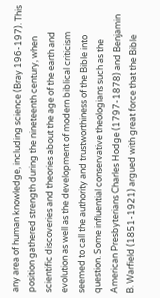any area of human knowledge, including science (Bray 196-197). This position gathered strength during the nineteenth century, when scientific discoveries and theories about the age of the earth and evolution as well as the development of modern biblical criticism seemed to call the authority and trustworthiness of the Bible into question. Some influential conservative theologians such as the American Presbyterians Charles Hodge (1797-1878) and Benjamin B. Warfield (1851-1921) argued with great force that the Bible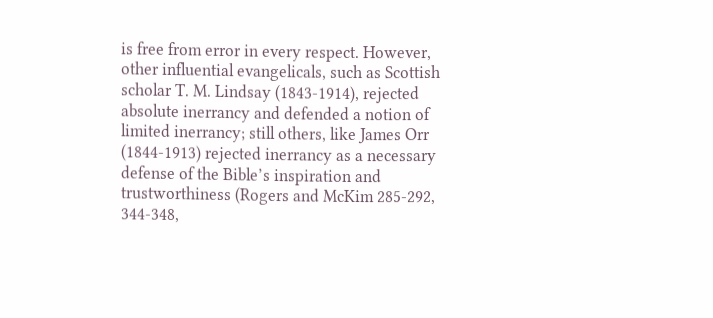is free from error in every respect. However, other influential evangelicals, such as Scottish scholar T. M. Lindsay (1843-1914), rejected absolute inerrancy and defended a notion of limited inerrancy; still others, like James Orr (1844-1913) rejected inerrancy as a necessary defense of the Bible’s inspiration and trustworthiness (Rogers and McKim 285-292, 344-348,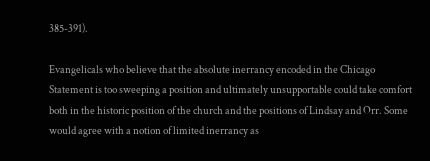385-391).

Evangelicals who believe that the absolute inerrancy encoded in the Chicago Statement is too sweeping a position and ultimately unsupportable could take comfort both in the historic position of the church and the positions of Lindsay and Orr. Some would agree with a notion of limited inerrancy as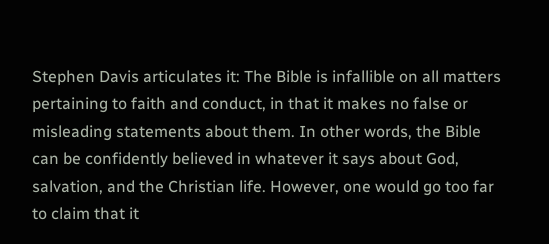Stephen Davis articulates it: The Bible is infallible on all matters pertaining to faith and conduct, in that it makes no false or misleading statements about them. In other words, the Bible can be confidently believed in whatever it says about God, salvation, and the Christian life. However, one would go too far to claim that it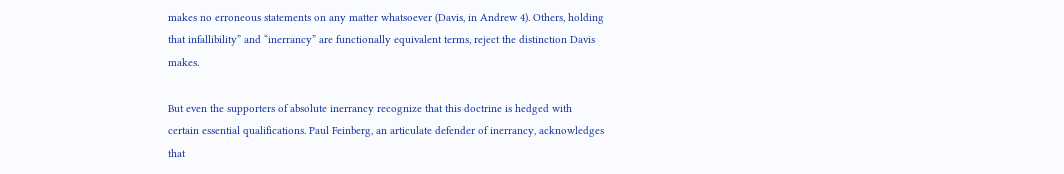makes no erroneous statements on any matter whatsoever (Davis, in Andrew 4). Others, holding that infallibility” and “inerrancy” are functionally equivalent terms, reject the distinction Davis makes.

But even the supporters of absolute inerrancy recognize that this doctrine is hedged with certain essential qualifications. Paul Feinberg, an articulate defender of inerrancy, acknowledges that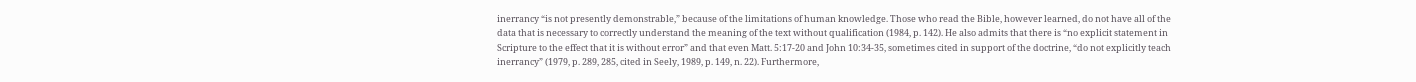inerrancy “is not presently demonstrable,” because of the limitations of human knowledge. Those who read the Bible, however learned, do not have all of the data that is necessary to correctly understand the meaning of the text without qualification (1984, p. 142). He also admits that there is “no explicit statement in Scripture to the effect that it is without error” and that even Matt. 5:17-20 and John 10:34-35, sometimes cited in support of the doctrine, “do not explicitly teach inerrancy” (1979, p. 289, 285, cited in Seely, 1989, p. 149, n. 22). Furthermore,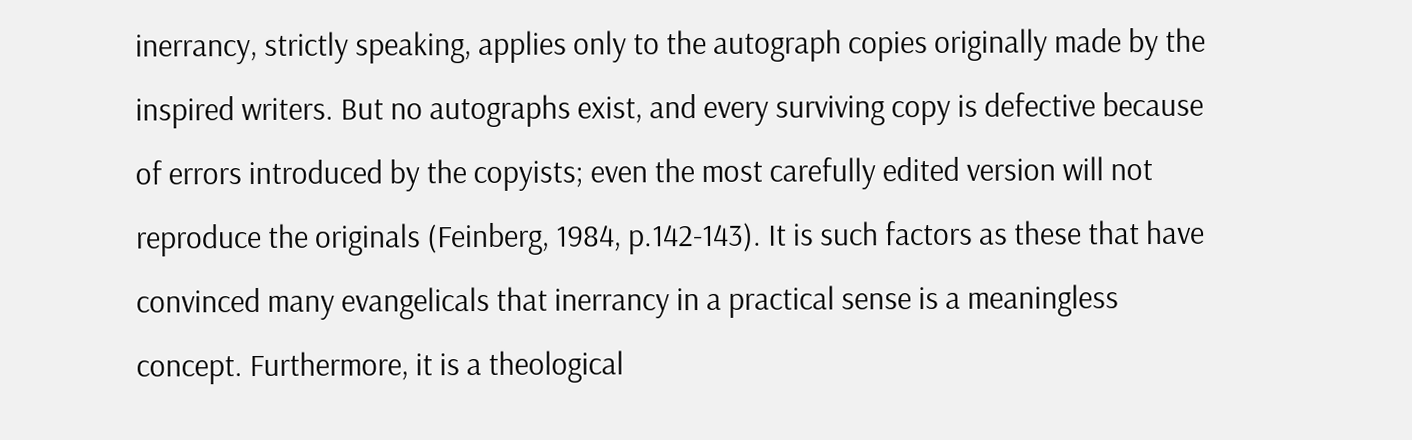inerrancy, strictly speaking, applies only to the autograph copies originally made by the inspired writers. But no autographs exist, and every surviving copy is defective because of errors introduced by the copyists; even the most carefully edited version will not reproduce the originals (Feinberg, 1984, p.142-143). It is such factors as these that have convinced many evangelicals that inerrancy in a practical sense is a meaningless concept. Furthermore, it is a theological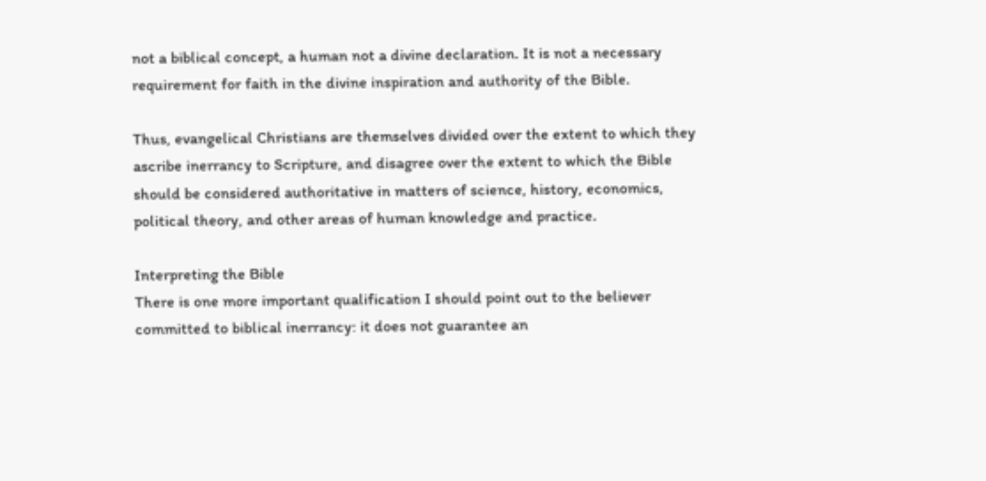not a biblical concept, a human not a divine declaration. It is not a necessary requirement for faith in the divine inspiration and authority of the Bible.

Thus, evangelical Christians are themselves divided over the extent to which they ascribe inerrancy to Scripture, and disagree over the extent to which the Bible should be considered authoritative in matters of science, history, economics, political theory, and other areas of human knowledge and practice.

Interpreting the Bible
There is one more important qualification I should point out to the believer committed to biblical inerrancy: it does not guarantee an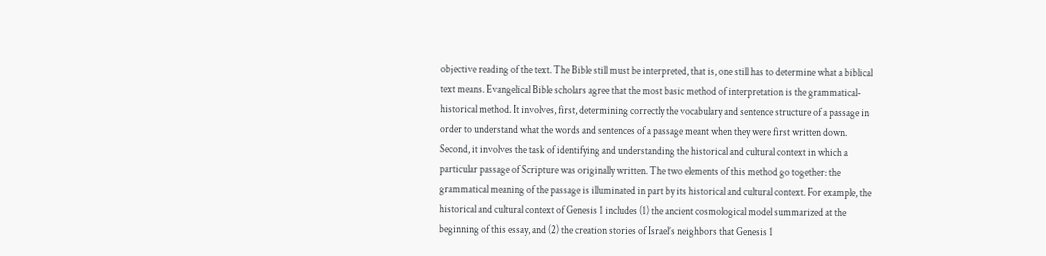objective reading of the text. The Bible still must be interpreted, that is, one still has to determine what a biblical text means. Evangelical Bible scholars agree that the most basic method of interpretation is the grammatical-historical method. It involves, first, determining correctly the vocabulary and sentence structure of a passage in order to understand what the words and sentences of a passage meant when they were first written down. Second, it involves the task of identifying and understanding the historical and cultural context in which a particular passage of Scripture was originally written. The two elements of this method go together: the grammatical meaning of the passage is illuminated in part by its historical and cultural context. For example, the historical and cultural context of Genesis 1 includes (1) the ancient cosmological model summarized at the beginning of this essay, and (2) the creation stories of Israel’s neighbors that Genesis 1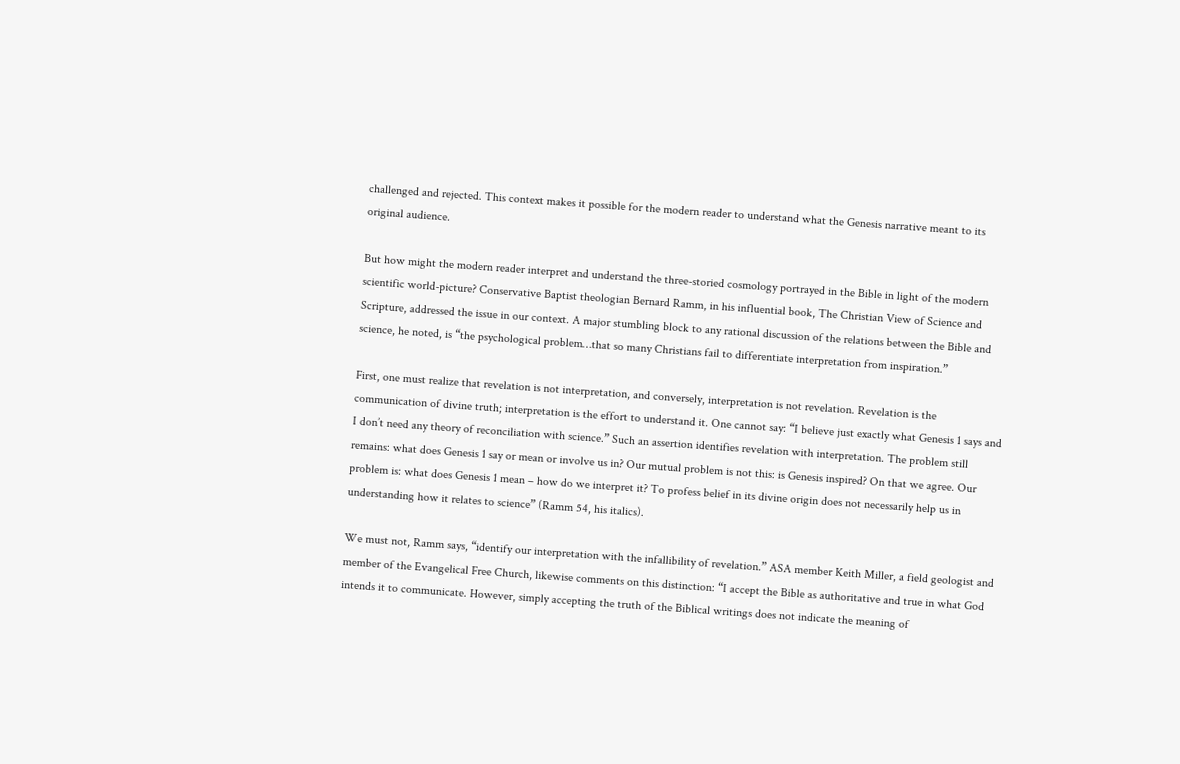challenged and rejected. This context makes it possible for the modern reader to understand what the Genesis narrative meant to its original audience.

But how might the modern reader interpret and understand the three-storied cosmology portrayed in the Bible in light of the modern scientific world-picture? Conservative Baptist theologian Bernard Ramm, in his influential book, The Christian View of Science and Scripture, addressed the issue in our context. A major stumbling block to any rational discussion of the relations between the Bible and science, he noted, is “the psychological problem…that so many Christians fail to differentiate interpretation from inspiration.”

First, one must realize that revelation is not interpretation, and conversely, interpretation is not revelation. Revelation is the communication of divine truth; interpretation is the effort to understand it. One cannot say: “I believe just exactly what Genesis 1 says and I don’t need any theory of reconciliation with science.” Such an assertion identifies revelation with interpretation. The problem still remains: what does Genesis 1 say or mean or involve us in? Our mutual problem is not this: is Genesis inspired? On that we agree. Our problem is: what does Genesis 1 mean – how do we interpret it? To profess belief in its divine origin does not necessarily help us in understanding how it relates to science” (Ramm 54, his italics).

We must not, Ramm says, “identify our interpretation with the infallibility of revelation.” ASA member Keith Miller, a field geologist and member of the Evangelical Free Church, likewise comments on this distinction: “I accept the Bible as authoritative and true in what God intends it to communicate. However, simply accepting the truth of the Biblical writings does not indicate the meaning of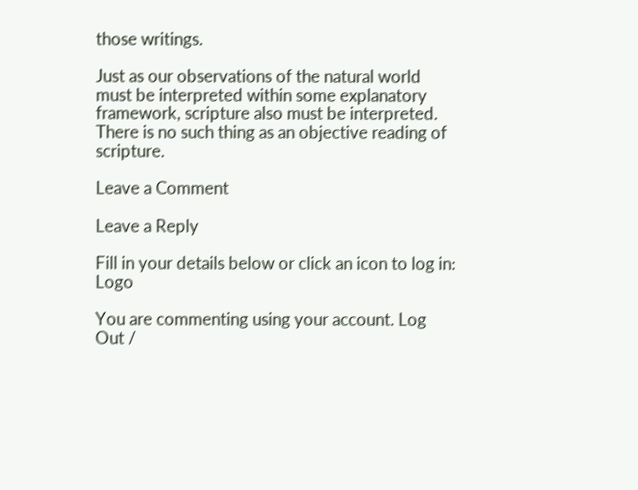those writings.

Just as our observations of the natural world must be interpreted within some explanatory framework, scripture also must be interpreted. There is no such thing as an objective reading of scripture.

Leave a Comment

Leave a Reply

Fill in your details below or click an icon to log in: Logo

You are commenting using your account. Log Out /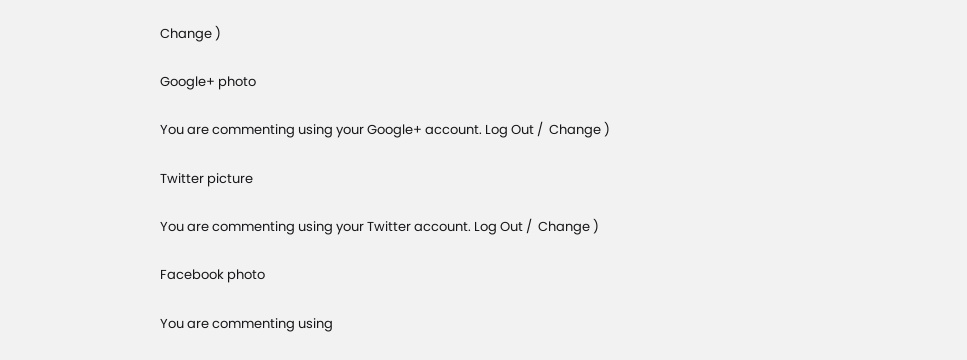Change )

Google+ photo

You are commenting using your Google+ account. Log Out /  Change )

Twitter picture

You are commenting using your Twitter account. Log Out /  Change )

Facebook photo

You are commenting using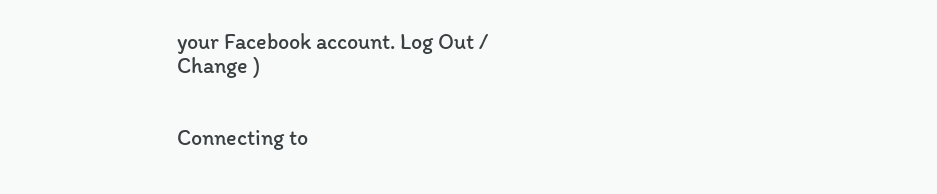your Facebook account. Log Out /  Change )


Connecting to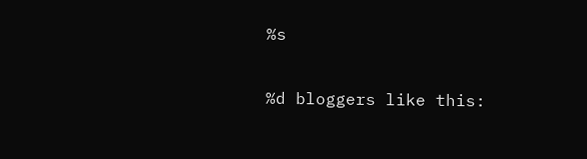%s

%d bloggers like this: